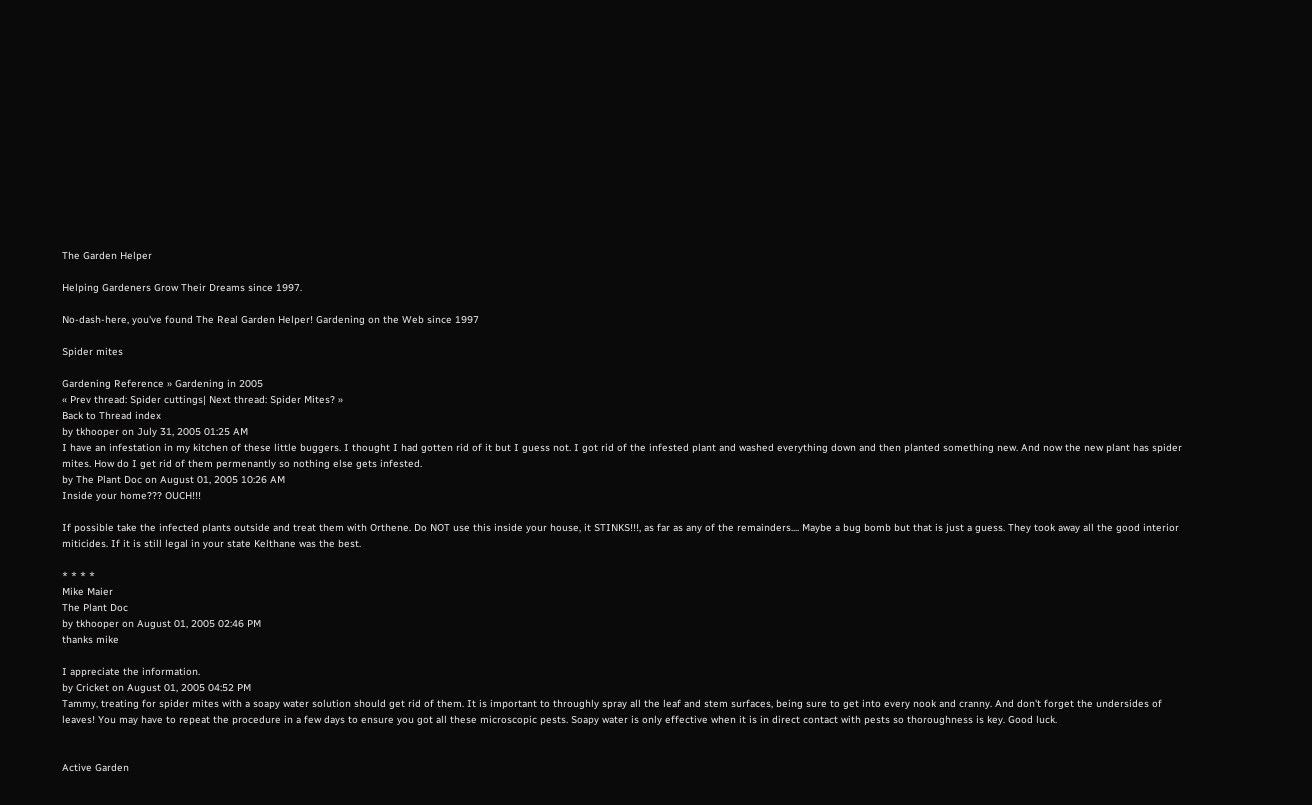The Garden Helper

Helping Gardeners Grow Their Dreams since 1997.

No-dash-here, you've found The Real Garden Helper! Gardening on the Web since 1997

Spider mites

Gardening Reference » Gardening in 2005
« Prev thread: Spider cuttings| Next thread: Spider Mites? »
Back to Thread index
by tkhooper on July 31, 2005 01:25 AM
I have an infestation in my kitchen of these little buggers. I thought I had gotten rid of it but I guess not. I got rid of the infested plant and washed everything down and then planted something new. And now the new plant has spider mites. How do I get rid of them permenantly so nothing else gets infested.
by The Plant Doc on August 01, 2005 10:26 AM
Inside your home??? OUCH!!!

If possible take the infected plants outside and treat them with Orthene. Do NOT use this inside your house, it STINKS!!!, as far as any of the remainders.... Maybe a bug bomb but that is just a guess. They took away all the good interior miticides. If it is still legal in your state Kelthane was the best.

* * * *
Mike Maier
The Plant Doc
by tkhooper on August 01, 2005 02:46 PM
thanks mike

I appreciate the information.
by Cricket on August 01, 2005 04:52 PM
Tammy, treating for spider mites with a soapy water solution should get rid of them. It is important to throughly spray all the leaf and stem surfaces, being sure to get into every nook and cranny. And don't forget the undersides of leaves! You may have to repeat the procedure in a few days to ensure you got all these microscopic pests. Soapy water is only effective when it is in direct contact with pests so thoroughness is key. Good luck.


Active Garden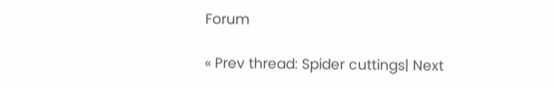Forum

« Prev thread: Spider cuttings| Next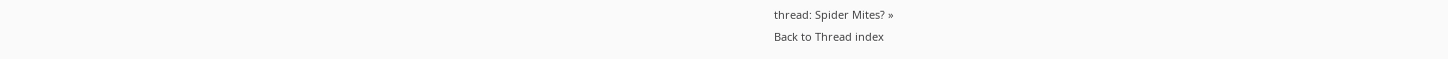thread: Spider Mites? »
Back to Thread index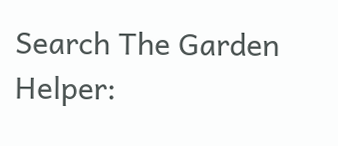Search The Garden Helper: